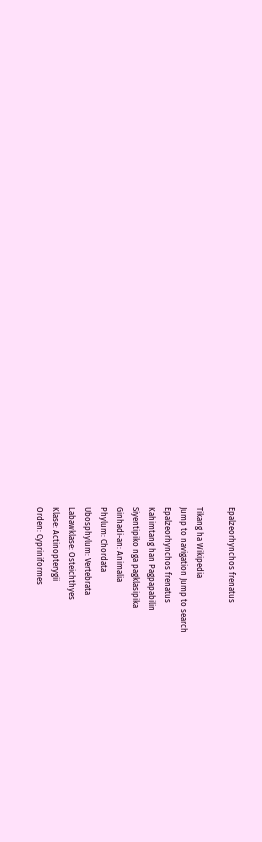Epalzeorhynchos frenatus

Tikang ha Wikipedia
Jump to navigation Jump to search
Epalzeorhynchos frenatus
Kahimtang han Pagpapabilin
Siyentipiko nga pagklasipika
Ginhadi-an: Animalia
Phylum: Chordata
Ubosphylum: Vertebrata
Labawklase: Osteichthyes
Klase: Actinopterygii
Orden: Cypriniformes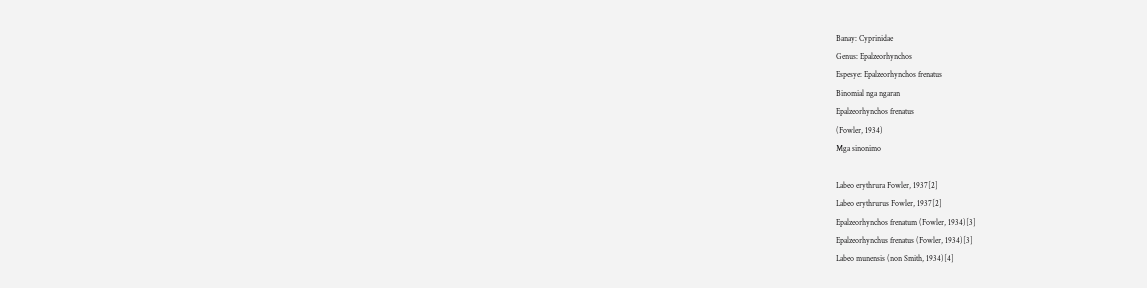Banay: Cyprinidae
Genus: Epalzeorhynchos
Espesye: Epalzeorhynchos frenatus
Binomial nga ngaran
Epalzeorhynchos frenatus
(Fowler, 1934)
Mga sinonimo

Labeo erythrura Fowler, 1937[2]
Labeo erythrurus Fowler, 1937[2]
Epalzeorhynchos frenatum (Fowler, 1934)[3]
Epalzeorhynchus frenatus (Fowler, 1934)[3]
Labeo munensis (non Smith, 1934)[4]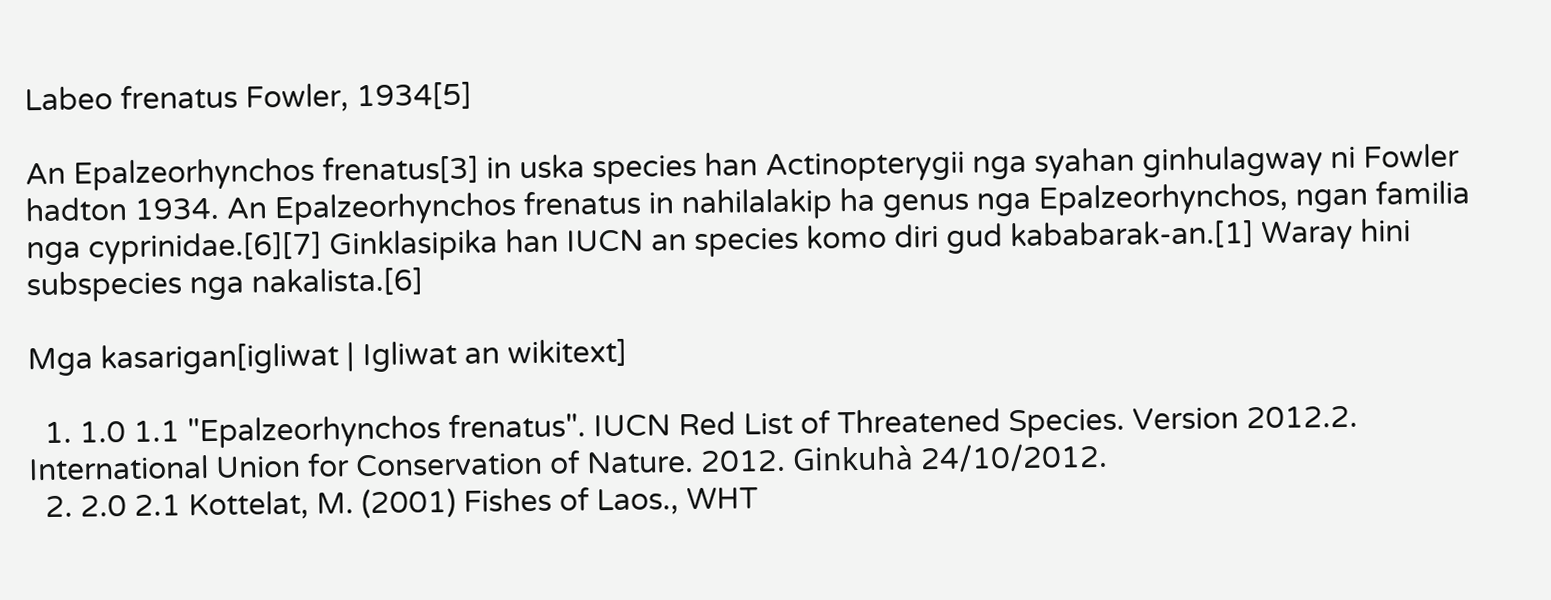Labeo frenatus Fowler, 1934[5]

An Epalzeorhynchos frenatus[3] in uska species han Actinopterygii nga syahan ginhulagway ni Fowler hadton 1934. An Epalzeorhynchos frenatus in nahilalakip ha genus nga Epalzeorhynchos, ngan familia nga cyprinidae.[6][7] Ginklasipika han IUCN an species komo diri gud kababarak-an.[1] Waray hini subspecies nga nakalista.[6]

Mga kasarigan[igliwat | Igliwat an wikitext]

  1. 1.0 1.1 "Epalzeorhynchos frenatus". IUCN Red List of Threatened Species. Version 2012.2. International Union for Conservation of Nature. 2012. Ginkuhà 24/10/2012.
  2. 2.0 2.1 Kottelat, M. (2001) Fishes of Laos., WHT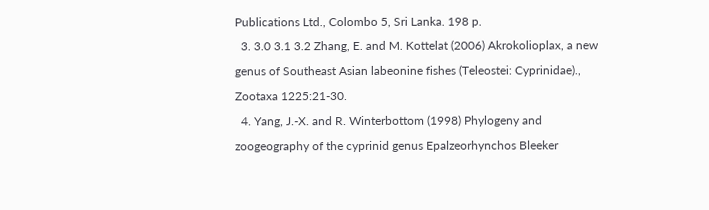Publications Ltd., Colombo 5, Sri Lanka. 198 p.
  3. 3.0 3.1 3.2 Zhang, E. and M. Kottelat (2006) Akrokolioplax, a new genus of Southeast Asian labeonine fishes (Teleostei: Cyprinidae)., Zootaxa 1225:21-30.
  4. Yang, J.-X. and R. Winterbottom (1998) Phylogeny and zoogeography of the cyprinid genus Epalzeorhynchos Bleeker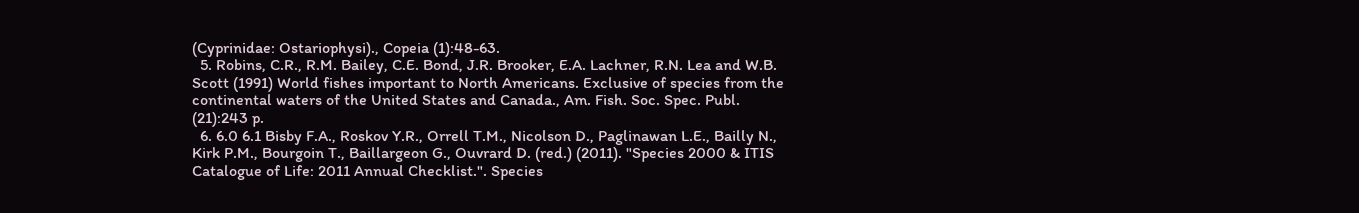(Cyprinidae: Ostariophysi)., Copeia (1):48-63.
  5. Robins, C.R., R.M. Bailey, C.E. Bond, J.R. Brooker, E.A. Lachner, R.N. Lea and W.B. Scott (1991) World fishes important to North Americans. Exclusive of species from the continental waters of the United States and Canada., Am. Fish. Soc. Spec. Publ. (21):243 p.
  6. 6.0 6.1 Bisby F.A., Roskov Y.R., Orrell T.M., Nicolson D., Paglinawan L.E., Bailly N., Kirk P.M., Bourgoin T., Baillargeon G., Ouvrard D. (red.) (2011). "Species 2000 & ITIS Catalogue of Life: 2011 Annual Checklist.". Species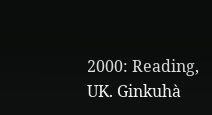2000: Reading, UK. Ginkuhà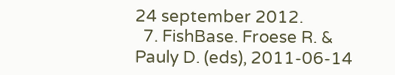24 september 2012.
  7. FishBase. Froese R. & Pauly D. (eds), 2011-06-14